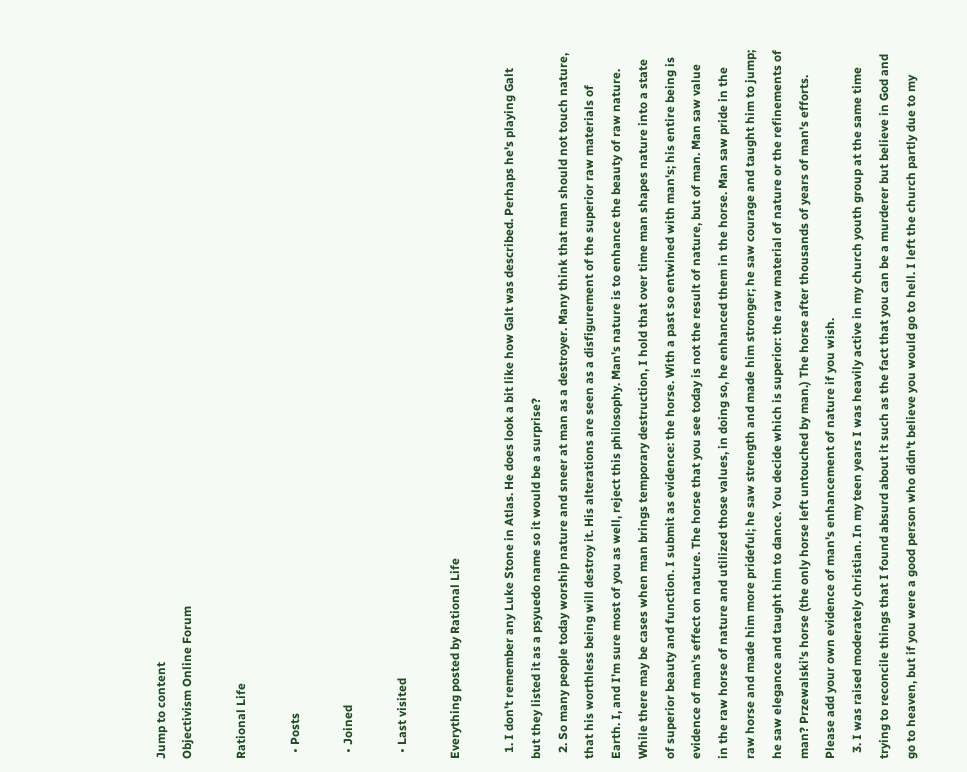Jump to content
Objectivism Online Forum

Rational Life

  • Posts

  • Joined

  • Last visited

Everything posted by Rational Life

  1. I don't remember any Luke Stone in Atlas. He does look a bit like how Galt was described. Perhaps he's playing Galt but they listed it as a psyuedo name so it would be a surprise?
  2. So many people today worship nature and sneer at man as a destroyer. Many think that man should not touch nature, that his worthless being will destroy it. His alterations are seen as a disfigurement of the superior raw materials of Earth. I, and I'm sure most of you as well, reject this philosophy. Man's nature is to enhance the beauty of raw nature. While there may be cases when man brings temporary destruction, I hold that over time man shapes nature into a state of superior beauty and function. I submit as evidence: the horse. With a past so entwined with man's; his entire being is evidence of man's effect on nature. The horse that you see today is not the result of nature, but of man. Man saw value in the raw horse of nature and utilized those values, in doing so, he enhanced them in the horse. Man saw pride in the raw horse and made him more prideful; he saw strength and made him stronger; he saw courage and taught him to jump; he saw elegance and taught him to dance. You decide which is superior: the raw material of nature or the refinements of man? Przewalski's horse (the only horse left untouched by man.) The horse after thousands of years of man's efforts. Please add your own evidence of man's enhancement of nature if you wish.
  3. I was raised moderately christian. In my teen years I was heavily active in my church youth group at the same time trying to reconcile things that I found absurd about it such as the fact that you can be a murderer but believe in God and go to heaven, but if you were a good person who didn't believe you would go to hell. I left the church partly due to my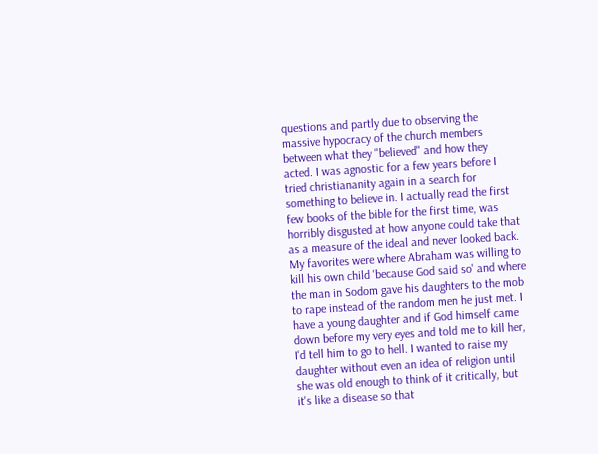questions and partly due to observing the massive hypocracy of the church members between what they "believed" and how they acted. I was agnostic for a few years before I tried christiananity again in a search for something to believe in. I actually read the first few books of the bible for the first time, was horribly disgusted at how anyone could take that as a measure of the ideal and never looked back. My favorites were where Abraham was willing to kill his own child 'because God said so' and where the man in Sodom gave his daughters to the mob to rape instead of the random men he just met. I have a young daughter and if God himself came down before my very eyes and told me to kill her, I'd tell him to go to hell. I wanted to raise my daughter without even an idea of religion until she was old enough to think of it critically, but it's like a disease so that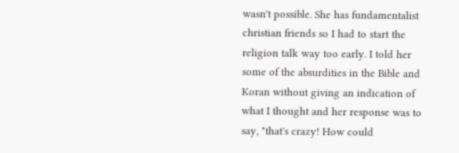wasn't possible. She has fundamentalist christian friends so I had to start the religion talk way too early. I told her some of the absurdities in the Bible and Koran without giving an indication of what I thought and her response was to say, "that's crazy! How could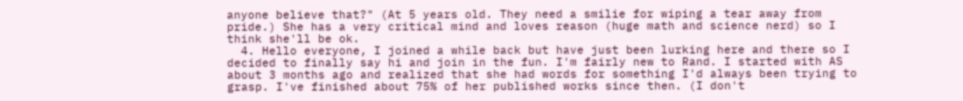anyone believe that?" (At 5 years old. They need a smilie for wiping a tear away from pride.) She has a very critical mind and loves reason (huge math and science nerd) so I think she'll be ok.
  4. Hello everyone, I joined a while back but have just been lurking here and there so I decided to finally say hi and join in the fun. I'm fairly new to Rand. I started with AS about 3 months ago and realized that she had words for something I'd always been trying to grasp. I've finished about 75% of her published works since then. (I don't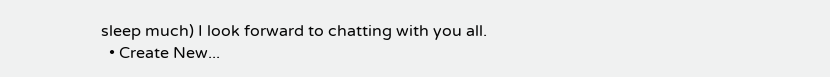sleep much) I look forward to chatting with you all.
  • Create New...